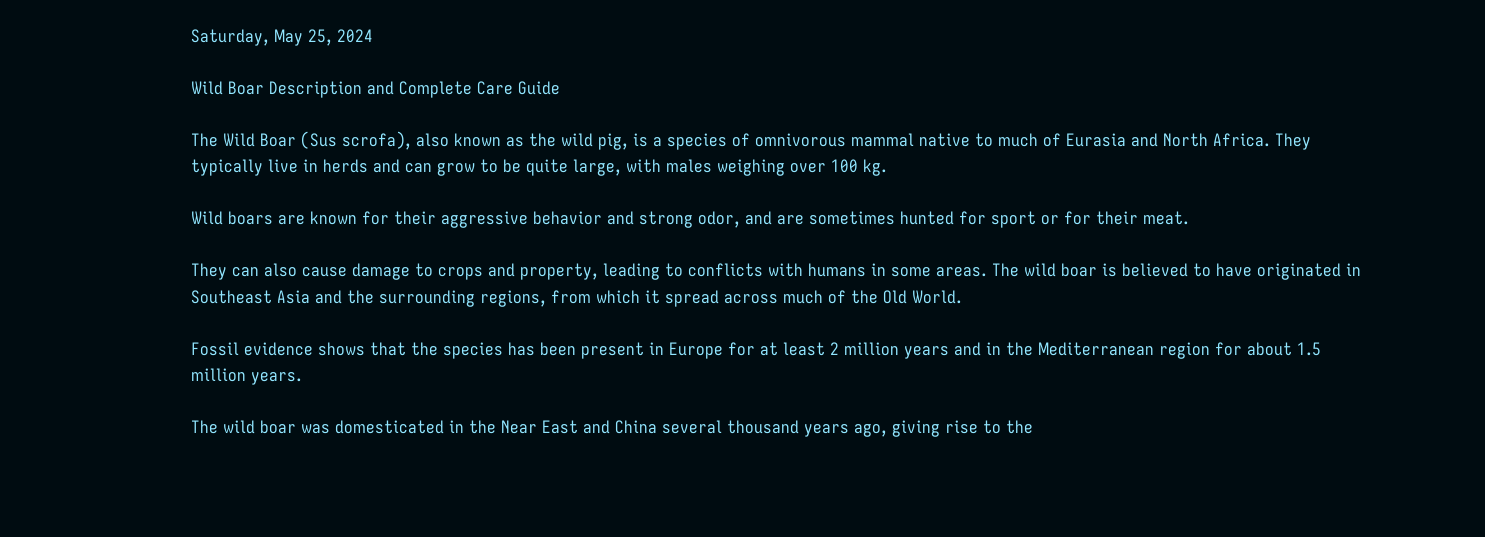Saturday, May 25, 2024

Wild Boar Description and Complete Care Guide

The Wild Boar (Sus scrofa), also known as the wild pig, is a species of omnivorous mammal native to much of Eurasia and North Africa. They typically live in herds and can grow to be quite large, with males weighing over 100 kg.

Wild boars are known for their aggressive behavior and strong odor, and are sometimes hunted for sport or for their meat.

They can also cause damage to crops and property, leading to conflicts with humans in some areas. The wild boar is believed to have originated in Southeast Asia and the surrounding regions, from which it spread across much of the Old World.

Fossil evidence shows that the species has been present in Europe for at least 2 million years and in the Mediterranean region for about 1.5 million years.

The wild boar was domesticated in the Near East and China several thousand years ago, giving rise to the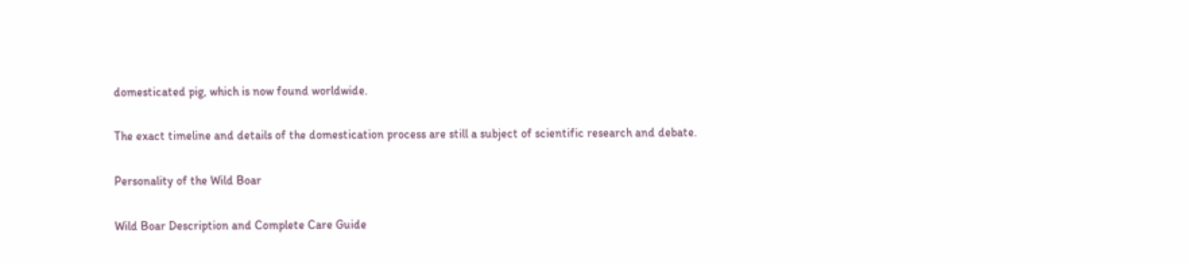domesticated pig, which is now found worldwide.

The exact timeline and details of the domestication process are still a subject of scientific research and debate.

Personality of the Wild Boar

Wild Boar Description and Complete Care Guide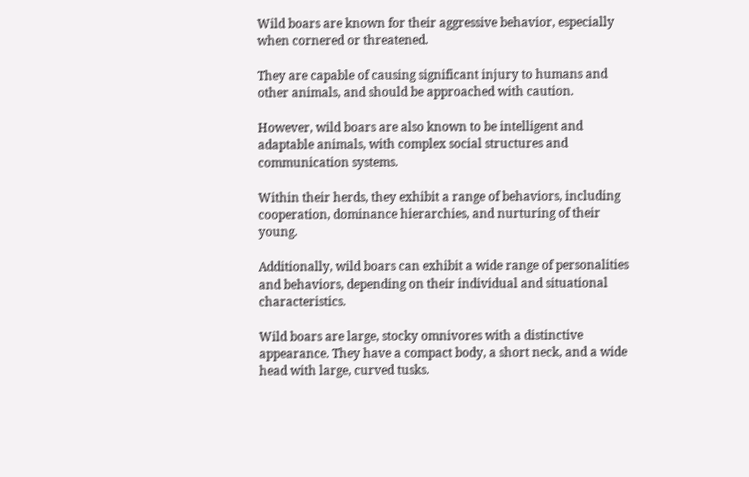Wild boars are known for their aggressive behavior, especially when cornered or threatened.

They are capable of causing significant injury to humans and other animals, and should be approached with caution.

However, wild boars are also known to be intelligent and adaptable animals, with complex social structures and communication systems.

Within their herds, they exhibit a range of behaviors, including cooperation, dominance hierarchies, and nurturing of their young.

Additionally, wild boars can exhibit a wide range of personalities and behaviors, depending on their individual and situational characteristics.

Wild boars are large, stocky omnivores with a distinctive appearance. They have a compact body, a short neck, and a wide head with large, curved tusks.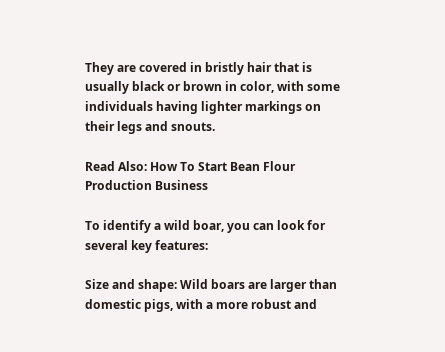They are covered in bristly hair that is usually black or brown in color, with some individuals having lighter markings on their legs and snouts.

Read Also: How To Start Bean Flour Production Business

To identify a wild boar, you can look for several key features:

Size and shape: Wild boars are larger than domestic pigs, with a more robust and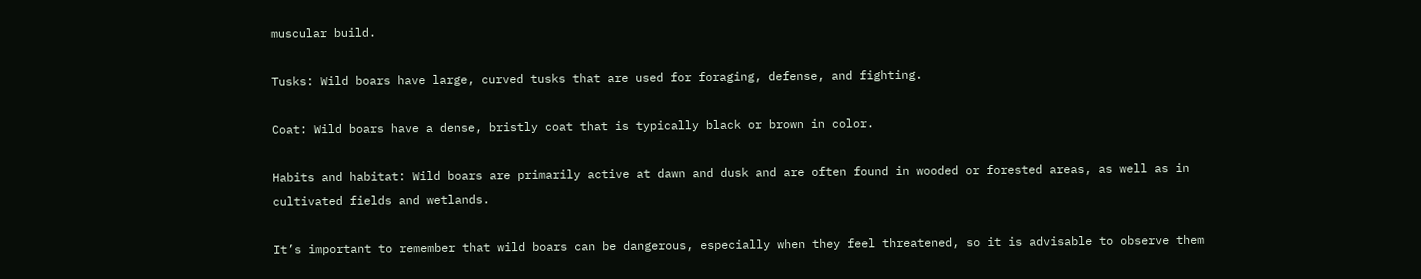muscular build.

Tusks: Wild boars have large, curved tusks that are used for foraging, defense, and fighting.

Coat: Wild boars have a dense, bristly coat that is typically black or brown in color.

Habits and habitat: Wild boars are primarily active at dawn and dusk and are often found in wooded or forested areas, as well as in cultivated fields and wetlands.

It’s important to remember that wild boars can be dangerous, especially when they feel threatened, so it is advisable to observe them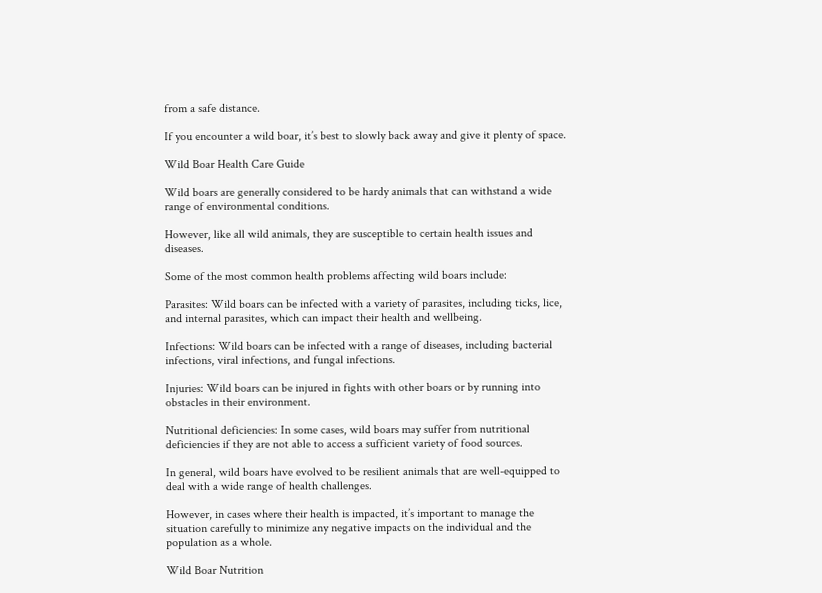from a safe distance.

If you encounter a wild boar, it’s best to slowly back away and give it plenty of space.

Wild Boar Health Care Guide

Wild boars are generally considered to be hardy animals that can withstand a wide range of environmental conditions.

However, like all wild animals, they are susceptible to certain health issues and diseases.

Some of the most common health problems affecting wild boars include:

Parasites: Wild boars can be infected with a variety of parasites, including ticks, lice, and internal parasites, which can impact their health and wellbeing.

Infections: Wild boars can be infected with a range of diseases, including bacterial infections, viral infections, and fungal infections.

Injuries: Wild boars can be injured in fights with other boars or by running into obstacles in their environment.

Nutritional deficiencies: In some cases, wild boars may suffer from nutritional deficiencies if they are not able to access a sufficient variety of food sources.

In general, wild boars have evolved to be resilient animals that are well-equipped to deal with a wide range of health challenges.

However, in cases where their health is impacted, it’s important to manage the situation carefully to minimize any negative impacts on the individual and the population as a whole.

Wild Boar Nutrition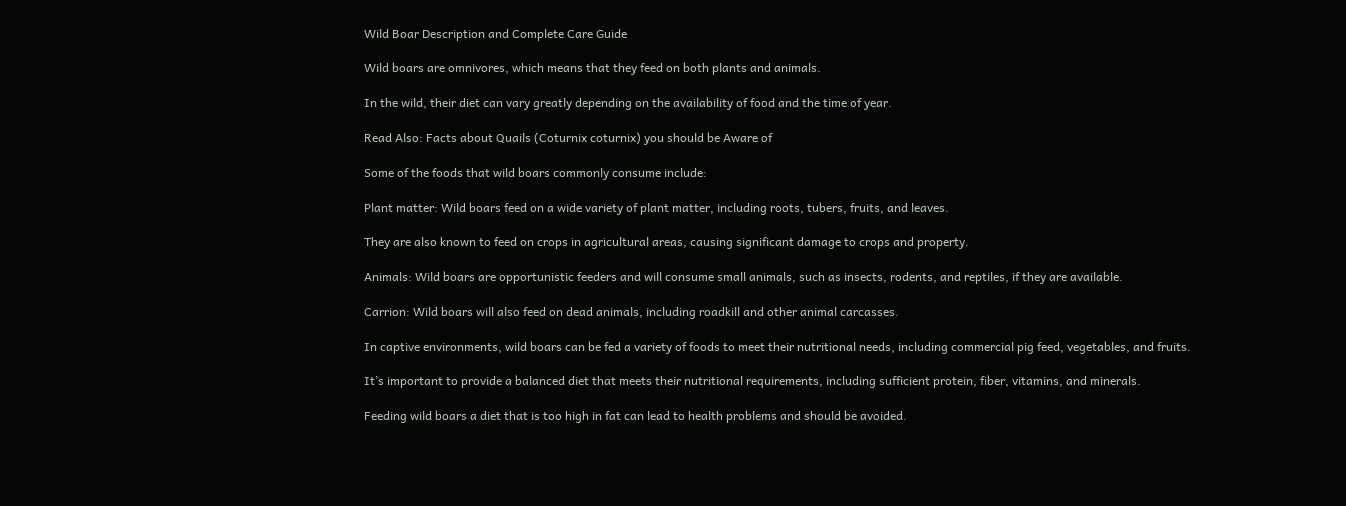Wild Boar Description and Complete Care Guide

Wild boars are omnivores, which means that they feed on both plants and animals.

In the wild, their diet can vary greatly depending on the availability of food and the time of year.

Read Also: Facts about Quails (Coturnix coturnix) you should be Aware of

Some of the foods that wild boars commonly consume include:

Plant matter: Wild boars feed on a wide variety of plant matter, including roots, tubers, fruits, and leaves.

They are also known to feed on crops in agricultural areas, causing significant damage to crops and property.

Animals: Wild boars are opportunistic feeders and will consume small animals, such as insects, rodents, and reptiles, if they are available.

Carrion: Wild boars will also feed on dead animals, including roadkill and other animal carcasses.

In captive environments, wild boars can be fed a variety of foods to meet their nutritional needs, including commercial pig feed, vegetables, and fruits.

It’s important to provide a balanced diet that meets their nutritional requirements, including sufficient protein, fiber, vitamins, and minerals.

Feeding wild boars a diet that is too high in fat can lead to health problems and should be avoided.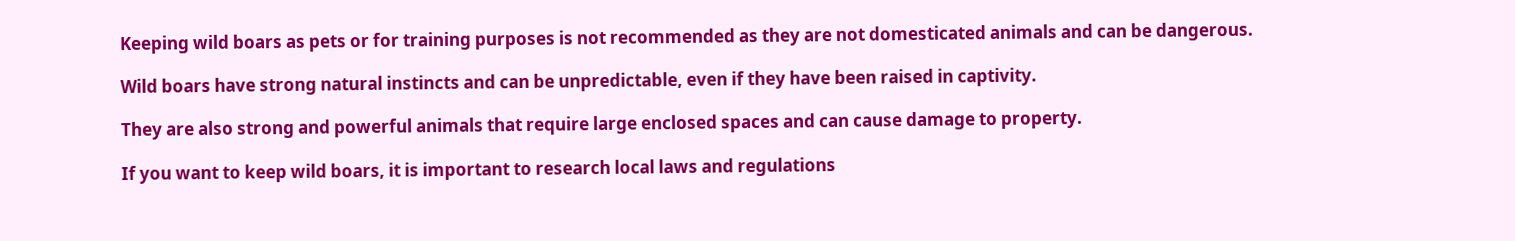Keeping wild boars as pets or for training purposes is not recommended as they are not domesticated animals and can be dangerous.

Wild boars have strong natural instincts and can be unpredictable, even if they have been raised in captivity.

They are also strong and powerful animals that require large enclosed spaces and can cause damage to property.

If you want to keep wild boars, it is important to research local laws and regulations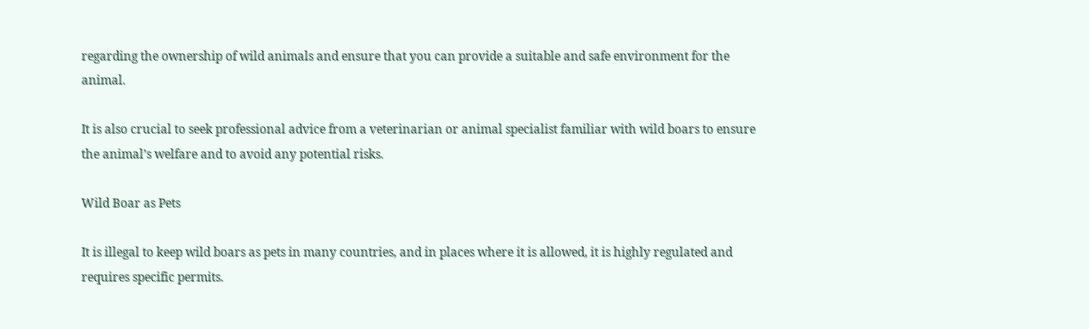regarding the ownership of wild animals and ensure that you can provide a suitable and safe environment for the animal.

It is also crucial to seek professional advice from a veterinarian or animal specialist familiar with wild boars to ensure the animal’s welfare and to avoid any potential risks.

Wild Boar as Pets

It is illegal to keep wild boars as pets in many countries, and in places where it is allowed, it is highly regulated and requires specific permits.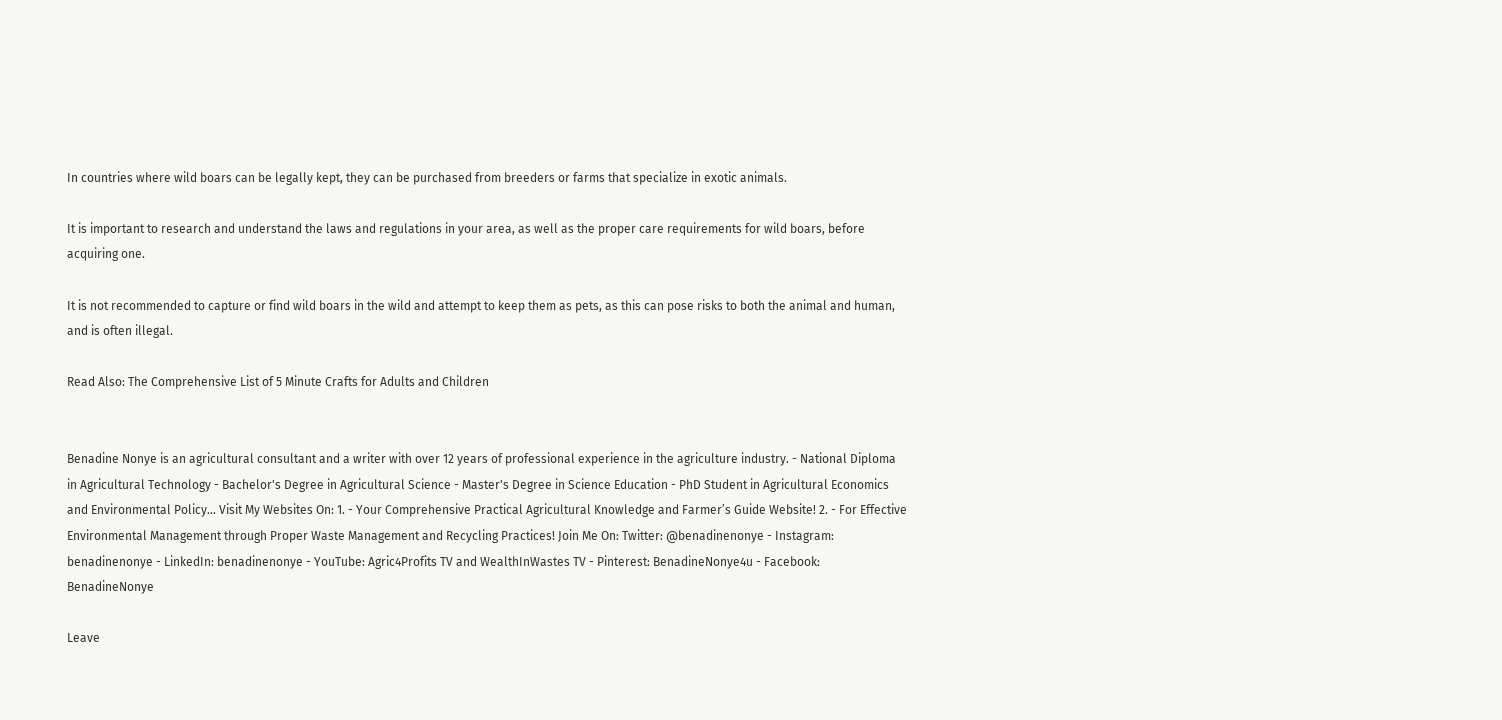In countries where wild boars can be legally kept, they can be purchased from breeders or farms that specialize in exotic animals.

It is important to research and understand the laws and regulations in your area, as well as the proper care requirements for wild boars, before acquiring one.

It is not recommended to capture or find wild boars in the wild and attempt to keep them as pets, as this can pose risks to both the animal and human, and is often illegal.

Read Also: The Comprehensive List of 5 Minute Crafts for Adults and Children


Benadine Nonye is an agricultural consultant and a writer with over 12 years of professional experience in the agriculture industry. - National Diploma in Agricultural Technology - Bachelor's Degree in Agricultural Science - Master's Degree in Science Education - PhD Student in Agricultural Economics and Environmental Policy... Visit My Websites On: 1. - Your Comprehensive Practical Agricultural Knowledge and Farmer’s Guide Website! 2. - For Effective Environmental Management through Proper Waste Management and Recycling Practices! Join Me On: Twitter: @benadinenonye - Instagram: benadinenonye - LinkedIn: benadinenonye - YouTube: Agric4Profits TV and WealthInWastes TV - Pinterest: BenadineNonye4u - Facebook: BenadineNonye

Leave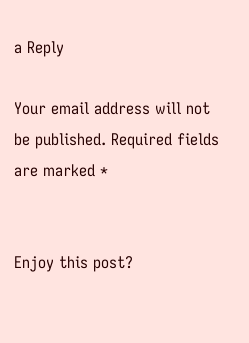a Reply

Your email address will not be published. Required fields are marked *


Enjoy this post?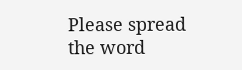Please spread the word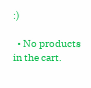:)

  • No products in the cart.